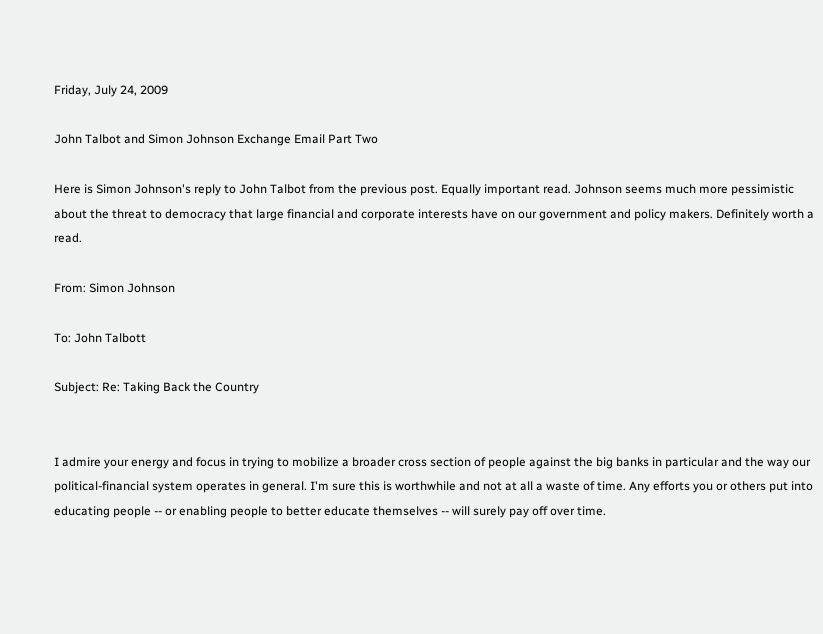Friday, July 24, 2009

John Talbot and Simon Johnson Exchange Email Part Two

Here is Simon Johnson's reply to John Talbot from the previous post. Equally important read. Johnson seems much more pessimistic about the threat to democracy that large financial and corporate interests have on our government and policy makers. Definitely worth a read.

From: Simon Johnson

To: John Talbott

Subject: Re: Taking Back the Country


I admire your energy and focus in trying to mobilize a broader cross section of people against the big banks in particular and the way our political-financial system operates in general. I'm sure this is worthwhile and not at all a waste of time. Any efforts you or others put into educating people -- or enabling people to better educate themselves -- will surely pay off over time.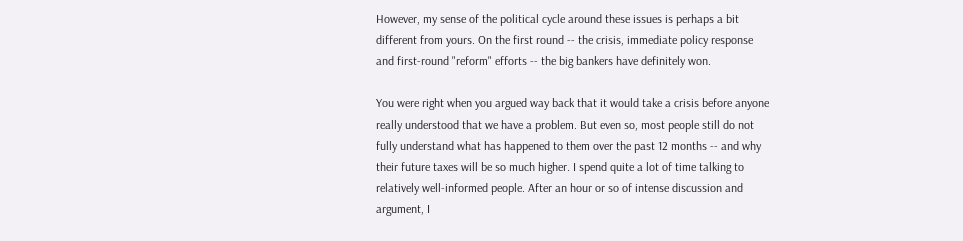However, my sense of the political cycle around these issues is perhaps a bit different from yours. On the first round -- the crisis, immediate policy response and first-round "reform" efforts -- the big bankers have definitely won.

You were right when you argued way back that it would take a crisis before anyone really understood that we have a problem. But even so, most people still do not fully understand what has happened to them over the past 12 months -- and why their future taxes will be so much higher. I spend quite a lot of time talking to relatively well-informed people. After an hour or so of intense discussion and argument, I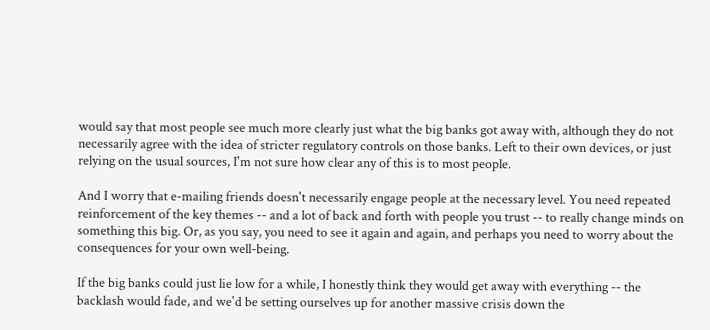would say that most people see much more clearly just what the big banks got away with, although they do not necessarily agree with the idea of stricter regulatory controls on those banks. Left to their own devices, or just relying on the usual sources, I'm not sure how clear any of this is to most people.

And I worry that e-mailing friends doesn't necessarily engage people at the necessary level. You need repeated reinforcement of the key themes -- and a lot of back and forth with people you trust -- to really change minds on something this big. Or, as you say, you need to see it again and again, and perhaps you need to worry about the consequences for your own well-being.

If the big banks could just lie low for a while, I honestly think they would get away with everything -- the backlash would fade, and we'd be setting ourselves up for another massive crisis down the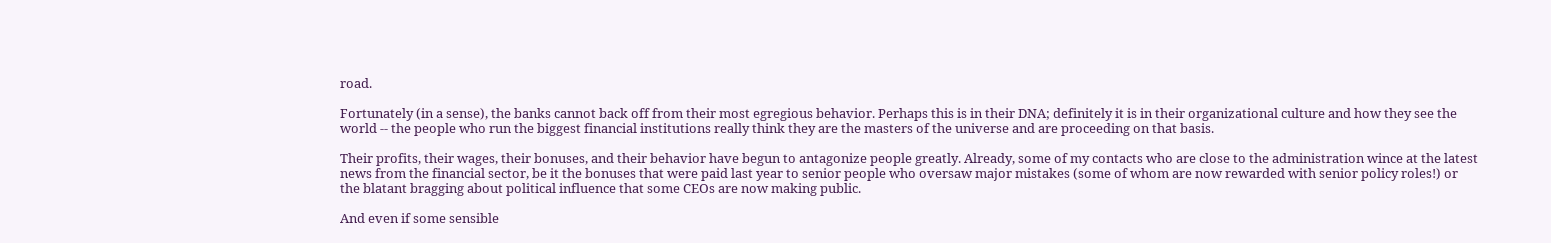road.

Fortunately (in a sense), the banks cannot back off from their most egregious behavior. Perhaps this is in their DNA; definitely it is in their organizational culture and how they see the world -- the people who run the biggest financial institutions really think they are the masters of the universe and are proceeding on that basis.

Their profits, their wages, their bonuses, and their behavior have begun to antagonize people greatly. Already, some of my contacts who are close to the administration wince at the latest news from the financial sector, be it the bonuses that were paid last year to senior people who oversaw major mistakes (some of whom are now rewarded with senior policy roles!) or the blatant bragging about political influence that some CEOs are now making public.

And even if some sensible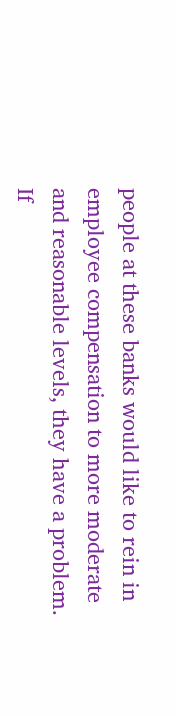people at these banks would like to rein in employee compensation to more moderate and reasonable levels, they have a problem. If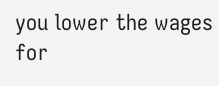you lower the wages for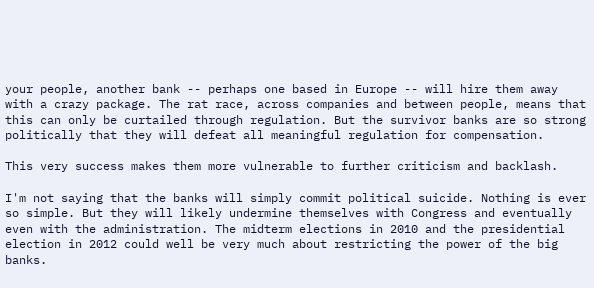your people, another bank -- perhaps one based in Europe -- will hire them away with a crazy package. The rat race, across companies and between people, means that this can only be curtailed through regulation. But the survivor banks are so strong politically that they will defeat all meaningful regulation for compensation.

This very success makes them more vulnerable to further criticism and backlash.

I'm not saying that the banks will simply commit political suicide. Nothing is ever so simple. But they will likely undermine themselves with Congress and eventually even with the administration. The midterm elections in 2010 and the presidential election in 2012 could well be very much about restricting the power of the big banks.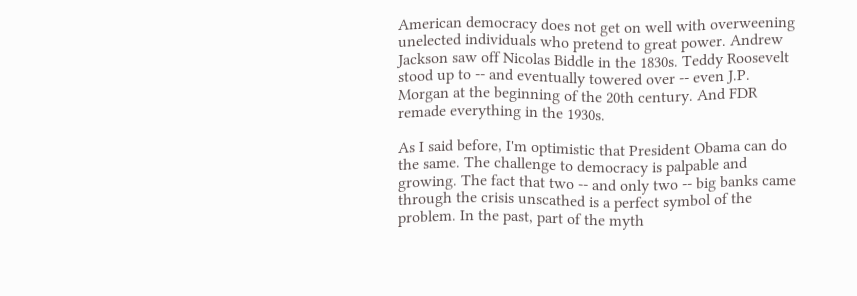American democracy does not get on well with overweening unelected individuals who pretend to great power. Andrew Jackson saw off Nicolas Biddle in the 1830s. Teddy Roosevelt stood up to -- and eventually towered over -- even J.P. Morgan at the beginning of the 20th century. And FDR remade everything in the 1930s.

As I said before, I'm optimistic that President Obama can do the same. The challenge to democracy is palpable and growing. The fact that two -- and only two -- big banks came through the crisis unscathed is a perfect symbol of the problem. In the past, part of the myth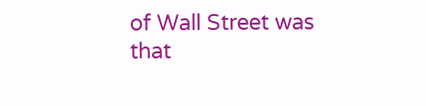of Wall Street was that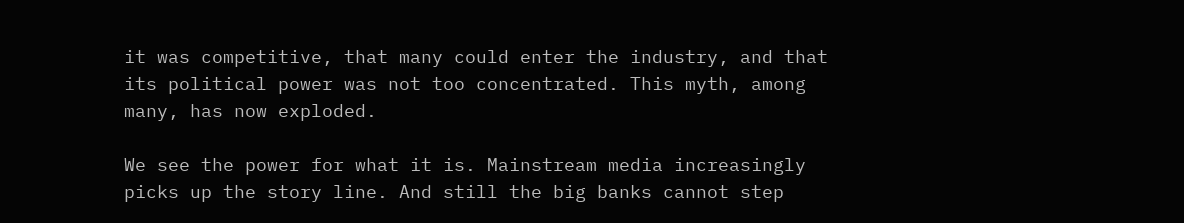it was competitive, that many could enter the industry, and that its political power was not too concentrated. This myth, among many, has now exploded.

We see the power for what it is. Mainstream media increasingly picks up the story line. And still the big banks cannot step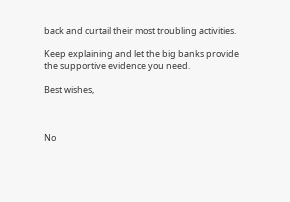back and curtail their most troubling activities.

Keep explaining and let the big banks provide the supportive evidence you need.

Best wishes,



No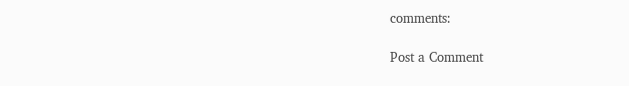comments:

Post a Comment